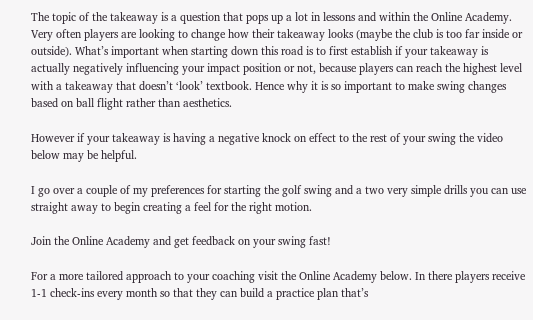The topic of the takeaway is a question that pops up a lot in lessons and within the Online Academy. Very often players are looking to change how their takeaway looks (maybe the club is too far inside or outside). What’s important when starting down this road is to first establish if your takeaway is actually negatively influencing your impact position or not, because players can reach the highest level with a takeaway that doesn’t ‘look’ textbook. Hence why it is so important to make swing changes based on ball flight rather than aesthetics.

However if your takeaway is having a negative knock on effect to the rest of your swing the video below may be helpful.

I go over a couple of my preferences for starting the golf swing and a two very simple drills you can use straight away to begin creating a feel for the right motion.

Join the Online Academy and get feedback on your swing fast!

For a more tailored approach to your coaching visit the Online Academy below. In there players receive 1-1 check-ins every month so that they can build a practice plan that’s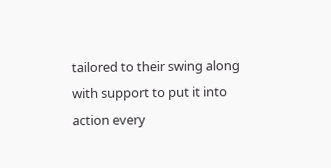tailored to their swing along with support to put it into action every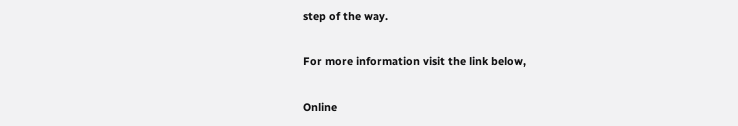step of the way.

For more information visit the link below,

Online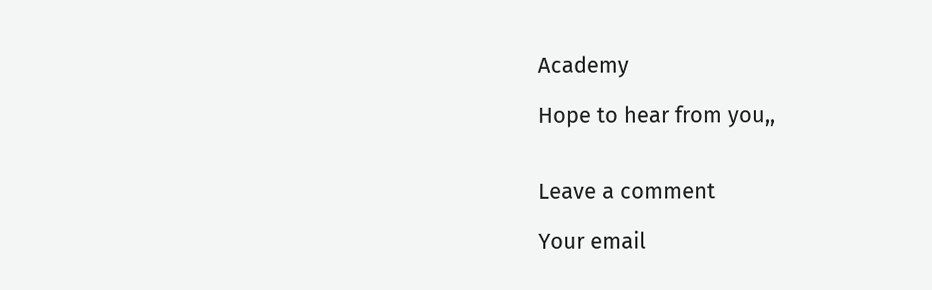Academy

Hope to hear from you,,


Leave a comment

Your email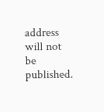address will not be published.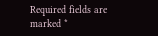Required fields are marked *